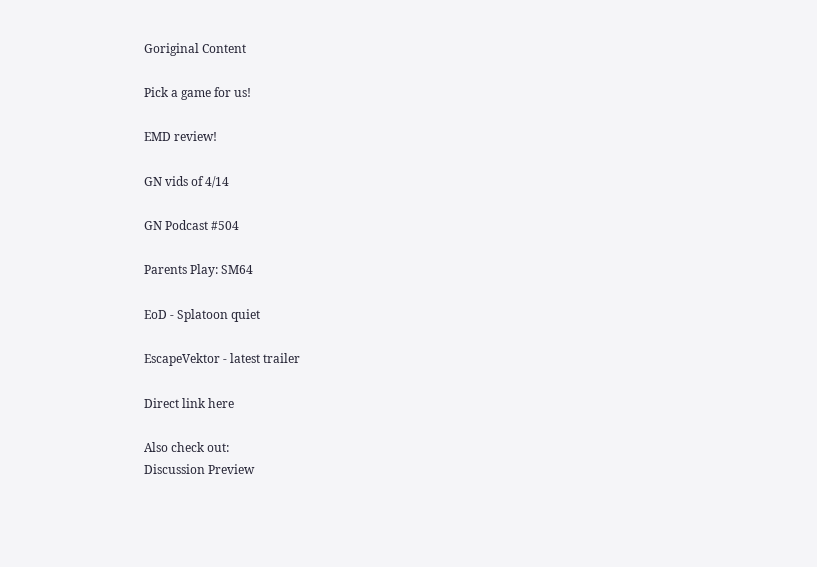Goriginal Content

Pick a game for us!

EMD review!

GN vids of 4/14

GN Podcast #504

Parents Play: SM64

EoD - Splatoon quiet

EscapeVektor - latest trailer

Direct link here

Also check out:
Discussion Preview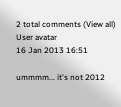2 total comments (View all)
User avatar
16 Jan 2013 16:51

ummmm... it's not 2012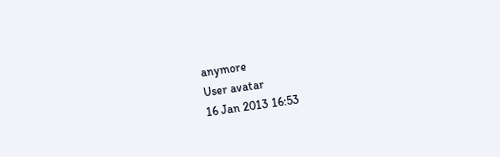anymore
User avatar
16 Jan 2013 16:53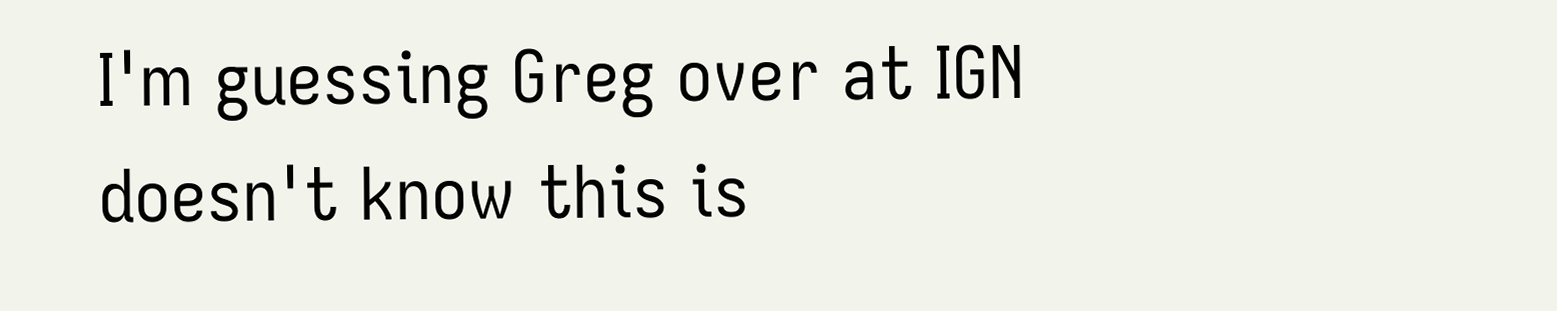I'm guessing Greg over at IGN doesn't know this is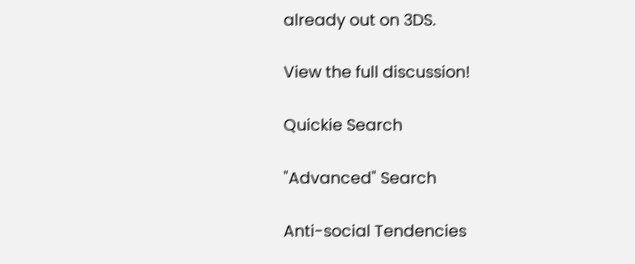already out on 3DS.

View the full discussion!

Quickie Search

"Advanced" Search

Anti-social Tendencies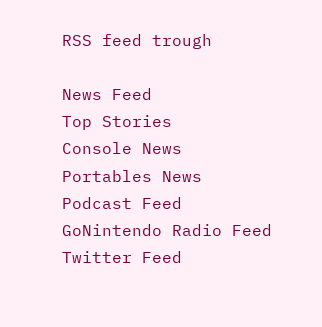RSS feed trough

News Feed
Top Stories
Console News
Portables News
Podcast Feed
GoNintendo Radio Feed
Twitter Feed